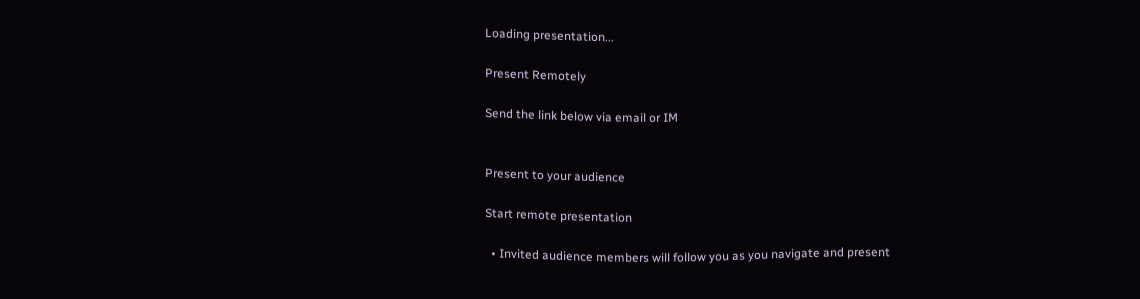Loading presentation...

Present Remotely

Send the link below via email or IM


Present to your audience

Start remote presentation

  • Invited audience members will follow you as you navigate and present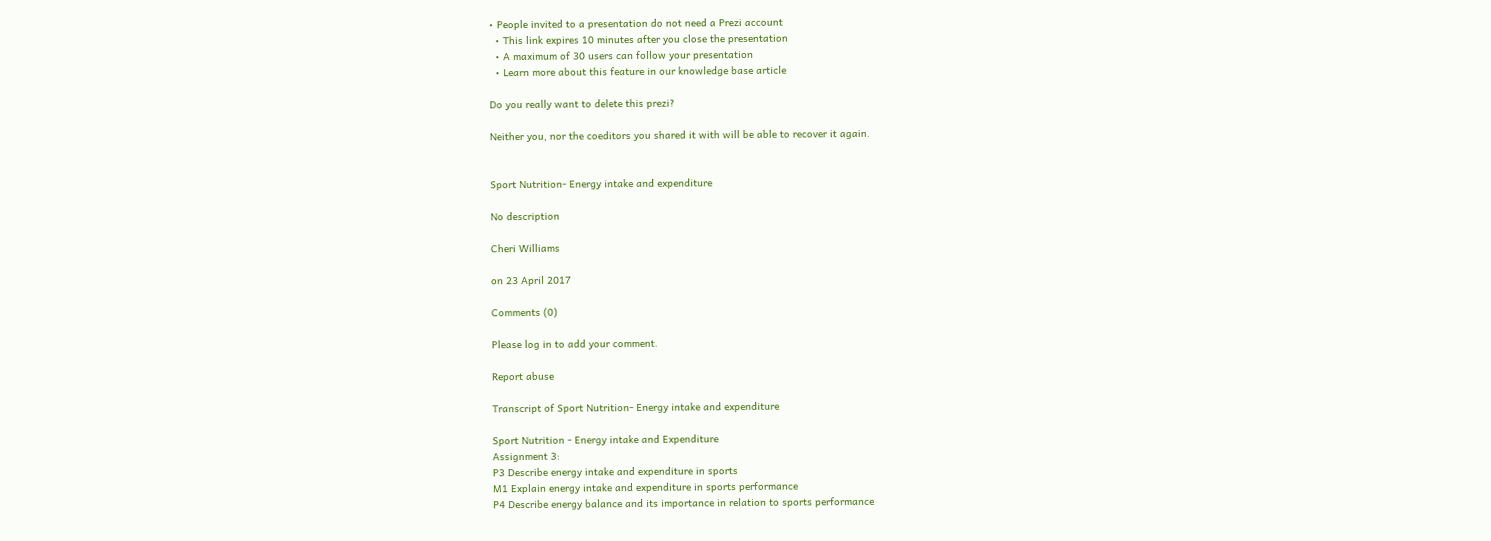• People invited to a presentation do not need a Prezi account
  • This link expires 10 minutes after you close the presentation
  • A maximum of 30 users can follow your presentation
  • Learn more about this feature in our knowledge base article

Do you really want to delete this prezi?

Neither you, nor the coeditors you shared it with will be able to recover it again.


Sport Nutrition- Energy intake and expenditure

No description

Cheri Williams

on 23 April 2017

Comments (0)

Please log in to add your comment.

Report abuse

Transcript of Sport Nutrition- Energy intake and expenditure

Sport Nutrition - Energy intake and Expenditure
Assignment 3:
P3 Describe energy intake and expenditure in sports
M1 Explain energy intake and expenditure in sports performance
P4 Describe energy balance and its importance in relation to sports performance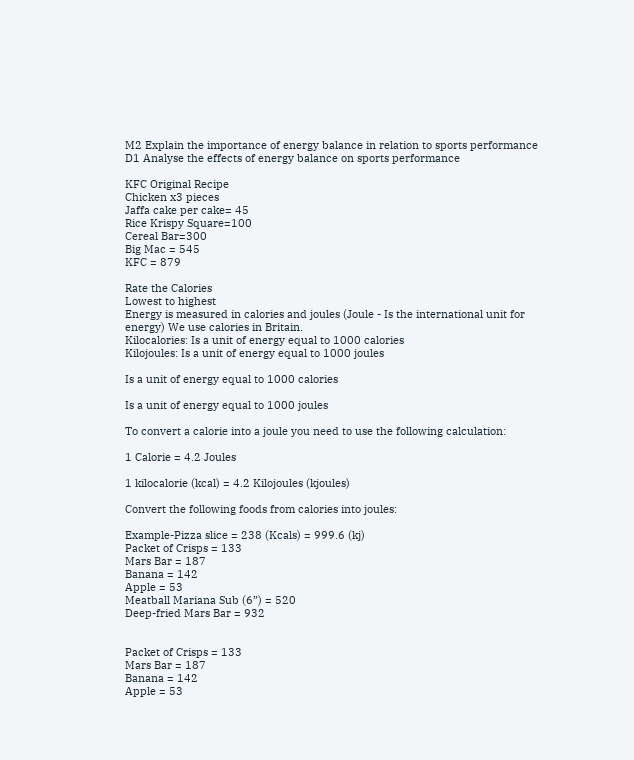M2 Explain the importance of energy balance in relation to sports performance
D1 Analyse the effects of energy balance on sports performance

KFC Original Recipe
Chicken x3 pieces
Jaffa cake per cake= 45
Rice Krispy Square=100
Cereal Bar=300
Big Mac = 545
KFC = 879

Rate the Calories
Lowest to highest
Energy is measured in calories and joules (Joule - Is the international unit for energy) We use calories in Britain.
Kilocalories: Is a unit of energy equal to 1000 calories
Kilojoules: Is a unit of energy equal to 1000 joules

Is a unit of energy equal to 1000 calories

Is a unit of energy equal to 1000 joules

To convert a calorie into a joule you need to use the following calculation:

1 Calorie = 4.2 Joules

1 kilocalorie (kcal) = 4.2 Kilojoules (kjoules)

Convert the following foods from calories into joules:

Example-Pizza slice = 238 (Kcals) = 999.6 (kj)
Packet of Crisps = 133
Mars Bar = 187
Banana = 142
Apple = 53
Meatball Mariana Sub (6”) = 520
Deep-fried Mars Bar = 932


Packet of Crisps = 133
Mars Bar = 187
Banana = 142
Apple = 53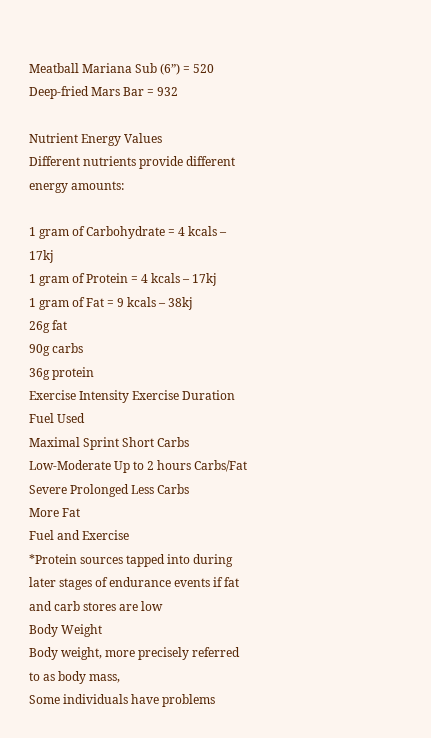Meatball Mariana Sub (6”) = 520
Deep-fried Mars Bar = 932

Nutrient Energy Values
Different nutrients provide different energy amounts:

1 gram of Carbohydrate = 4 kcals – 17kj
1 gram of Protein = 4 kcals – 17kj
1 gram of Fat = 9 kcals – 38kj
26g fat
90g carbs
36g protein
Exercise Intensity Exercise Duration Fuel Used
Maximal Sprint Short Carbs
Low-Moderate Up to 2 hours Carbs/Fat
Severe Prolonged Less Carbs
More Fat
Fuel and Exercise
*Protein sources tapped into during later stages of endurance events if fat and carb stores are low
Body Weight
Body weight, more precisely referred to as body mass,
Some individuals have problems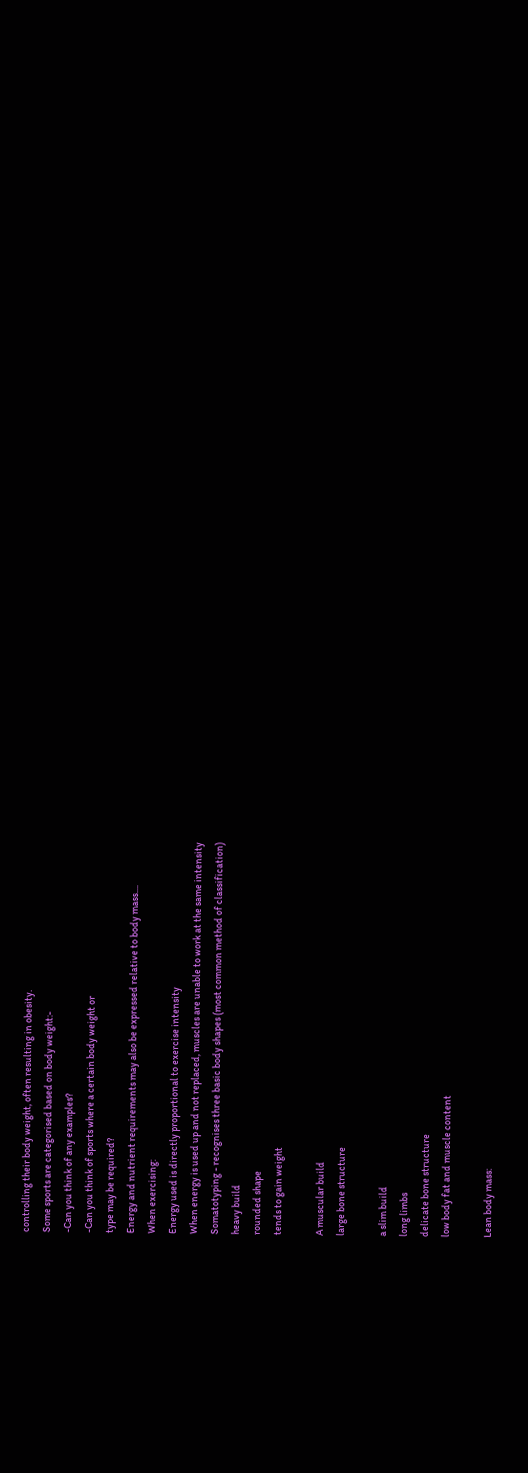controlling their body weight, often resulting in obesity.
Some sports are categorised based on body weight:-
-Can you think of any examples?
-Can you think of sports where a certain body weight or
type may be required?
Energy and nutrient requirements may also be expressed relative to body mass....
When exercising:
Energy used is directly proportional to exercise intensity
When energy is used up and not replaced, muscles are unable to work at the same intensity
Somatotyping - recognises three basic body shapes (most common method of classification)
heavy build
rounded shape
tends to gain weight

A muscular build
large bone structure

a slim build
long limbs
delicate bone structure
low body fat and muscle content

Lean body mass: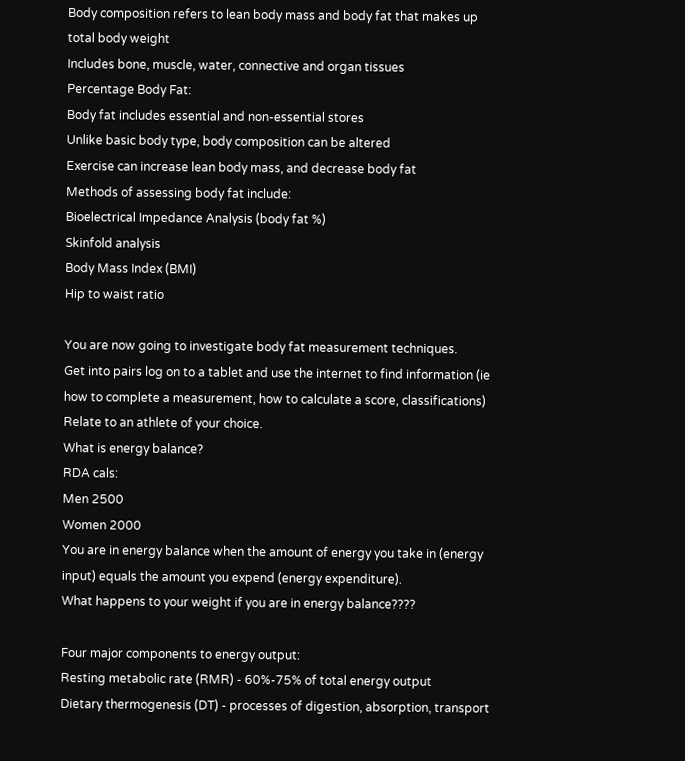Body composition refers to lean body mass and body fat that makes up total body weight
Includes bone, muscle, water, connective and organ tissues
Percentage Body Fat:
Body fat includes essential and non-essential stores
Unlike basic body type, body composition can be altered
Exercise can increase lean body mass, and decrease body fat
Methods of assessing body fat include:
Bioelectrical Impedance Analysis (body fat %)
Skinfold analysis
Body Mass Index (BMI)
Hip to waist ratio

You are now going to investigate body fat measurement techniques.
Get into pairs log on to a tablet and use the internet to find information (ie how to complete a measurement, how to calculate a score, classifications)
Relate to an athlete of your choice.
What is energy balance?
RDA cals:
Men 2500
Women 2000
You are in energy balance when the amount of energy you take in (energy input) equals the amount you expend (energy expenditure).
What happens to your weight if you are in energy balance????

Four major components to energy output:
Resting metabolic rate (RMR) - 60%-75% of total energy output
Dietary thermogenesis (DT) - processes of digestion, absorption, transport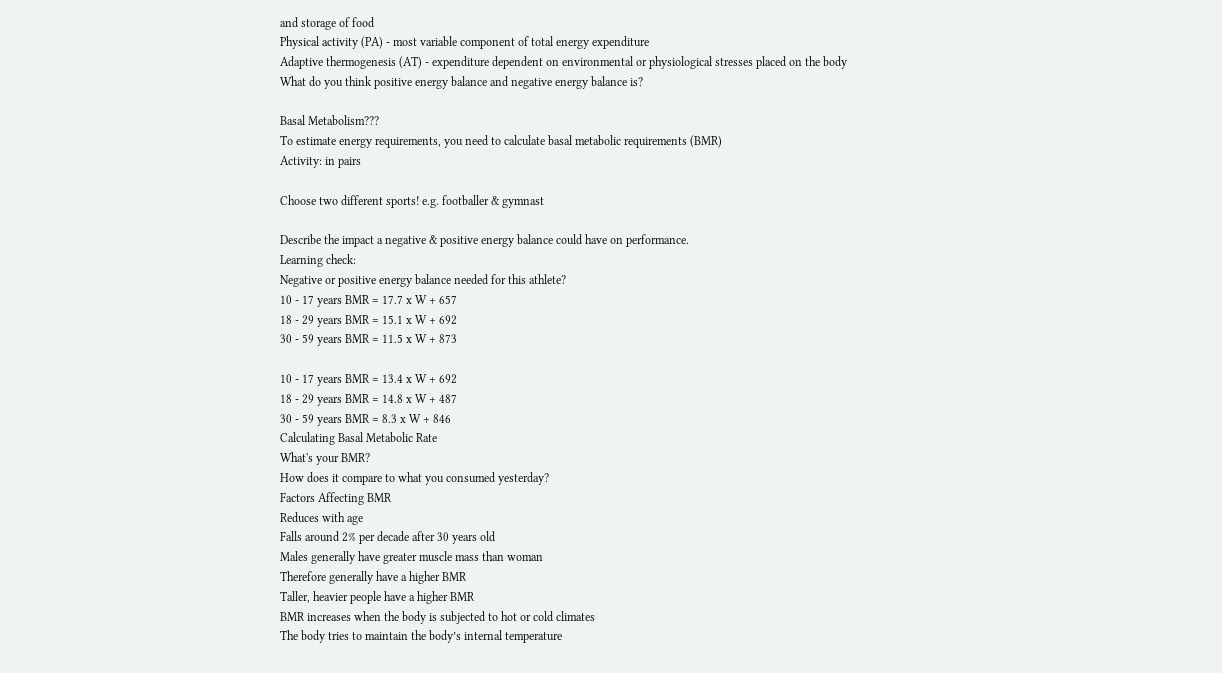and storage of food
Physical activity (PA) - most variable component of total energy expenditure
Adaptive thermogenesis (AT) - expenditure dependent on environmental or physiological stresses placed on the body
What do you think positive energy balance and negative energy balance is?

Basal Metabolism???
To estimate energy requirements, you need to calculate basal metabolic requirements (BMR)
Activity: in pairs

Choose two different sports! e.g. footballer & gymnast

Describe the impact a negative & positive energy balance could have on performance.
Learning check:
Negative or positive energy balance needed for this athlete?
10 - 17 years BMR = 17.7 x W + 657
18 - 29 years BMR = 15.1 x W + 692
30 - 59 years BMR = 11.5 x W + 873

10 - 17 years BMR = 13.4 x W + 692
18 - 29 years BMR = 14.8 x W + 487
30 - 59 years BMR = 8.3 x W + 846
Calculating Basal Metabolic Rate
What's your BMR?
How does it compare to what you consumed yesterday?
Factors Affecting BMR
Reduces with age
Falls around 2% per decade after 30 years old
Males generally have greater muscle mass than woman
Therefore generally have a higher BMR
Taller, heavier people have a higher BMR
BMR increases when the body is subjected to hot or cold climates
The body tries to maintain the body’s internal temperature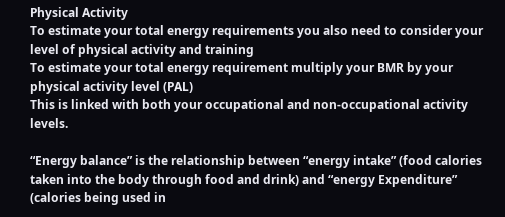Physical Activity
To estimate your total energy requirements you also need to consider your level of physical activity and training
To estimate your total energy requirement multiply your BMR by your physical activity level (PAL)
This is linked with both your occupational and non-occupational activity levels.

“Energy balance” is the relationship between “energy intake” (food calories taken into the body through food and drink) and “energy Expenditure” (calories being used in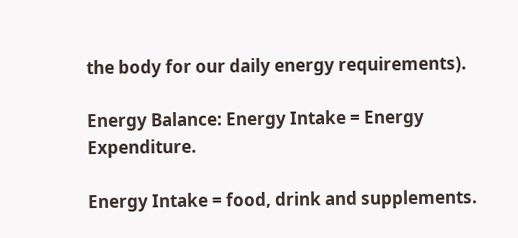the body for our daily energy requirements).

Energy Balance: Energy Intake = Energy Expenditure.

Energy Intake = food, drink and supplements.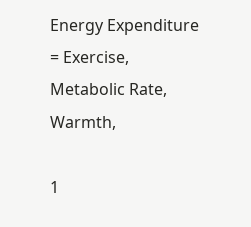Energy Expenditure = Exercise, Metabolic Rate, Warmth,

1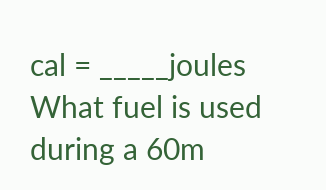cal = _____joules
What fuel is used during a 60m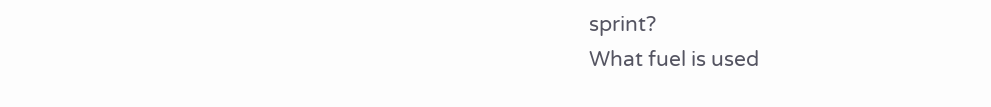sprint?
What fuel is used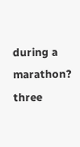during a marathon?
three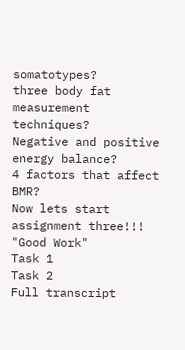somatotypes?
three body fat measurement techniques?
Negative and positive energy balance?
4 factors that affect BMR?
Now lets start assignment three!!!
"Good Work"
Task 1
Task 2
Full transcript